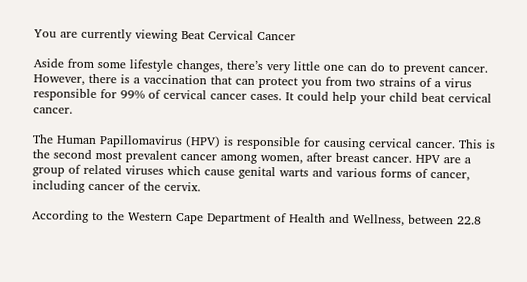You are currently viewing Beat Cervical Cancer

Aside from some lifestyle changes, there’s very little one can do to prevent cancer. However, there is a vaccination that can protect you from two strains of a virus responsible for 99% of cervical cancer cases. It could help your child beat cervical cancer.

The Human Papillomavirus (HPV) is responsible for causing cervical cancer. This is the second most prevalent cancer among women, after breast cancer. HPV are a group of related viruses which cause genital warts and various forms of cancer, including cancer of the cervix.

According to the Western Cape Department of Health and Wellness, between 22.8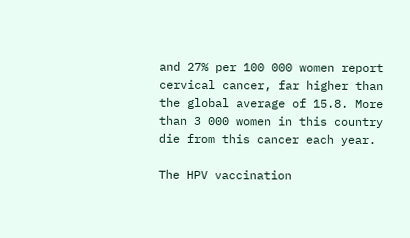and 27% per 100 000 women report cervical cancer, far higher than the global average of 15.8. More than 3 000 women in this country die from this cancer each year.

The HPV vaccination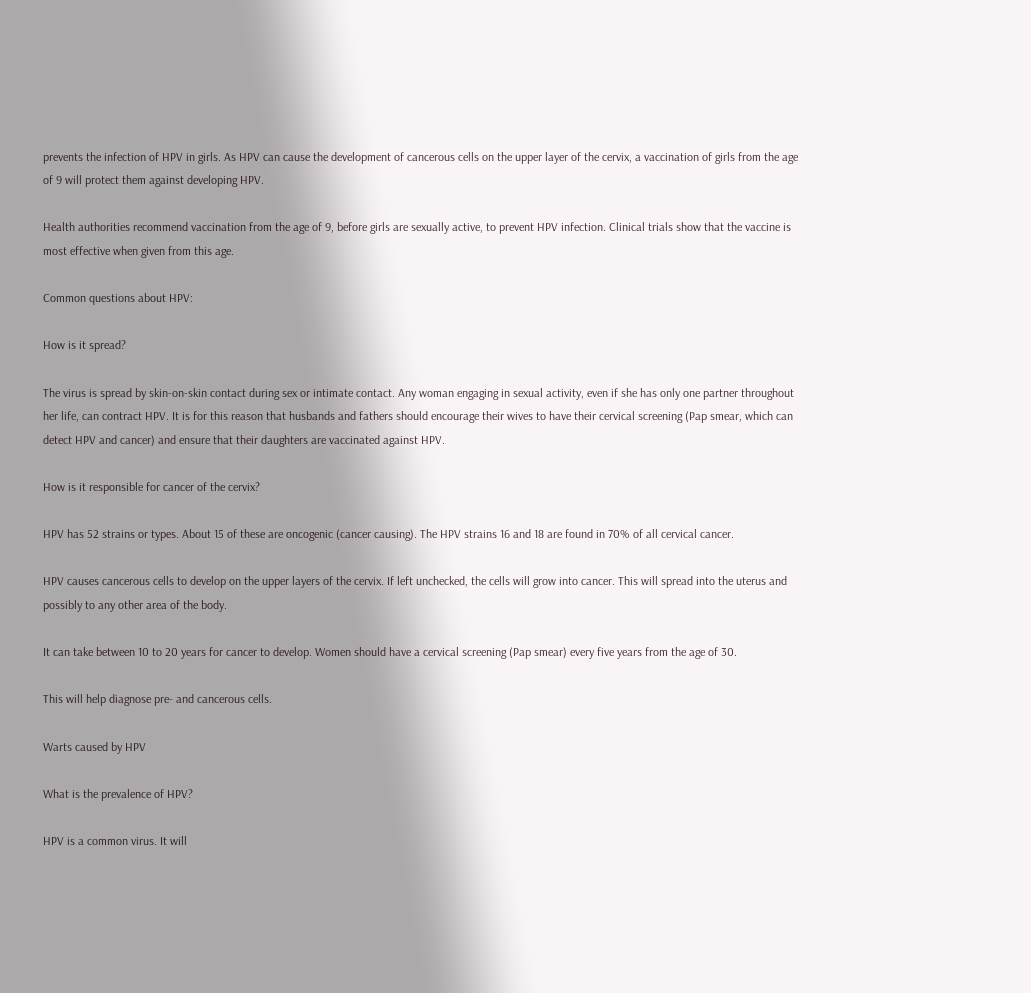prevents the infection of HPV in girls. As HPV can cause the development of cancerous cells on the upper layer of the cervix, a vaccination of girls from the age of 9 will protect them against developing HPV.

Health authorities recommend vaccination from the age of 9, before girls are sexually active, to prevent HPV infection. Clinical trials show that the vaccine is most effective when given from this age.

Common questions about HPV:

How is it spread?

The virus is spread by skin-on-skin contact during sex or intimate contact. Any woman engaging in sexual activity, even if she has only one partner throughout her life, can contract HPV. It is for this reason that husbands and fathers should encourage their wives to have their cervical screening (Pap smear, which can detect HPV and cancer) and ensure that their daughters are vaccinated against HPV.

How is it responsible for cancer of the cervix?

HPV has 52 strains or types. About 15 of these are oncogenic (cancer causing). The HPV strains 16 and 18 are found in 70% of all cervical cancer.

HPV causes cancerous cells to develop on the upper layers of the cervix. If left unchecked, the cells will grow into cancer. This will spread into the uterus and possibly to any other area of the body.

It can take between 10 to 20 years for cancer to develop. Women should have a cervical screening (Pap smear) every five years from the age of 30.

This will help diagnose pre- and cancerous cells.

Warts caused by HPV

What is the prevalence of HPV?

HPV is a common virus. It will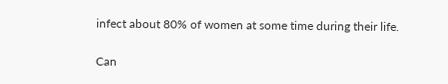infect about 80% of women at some time during their life.

Can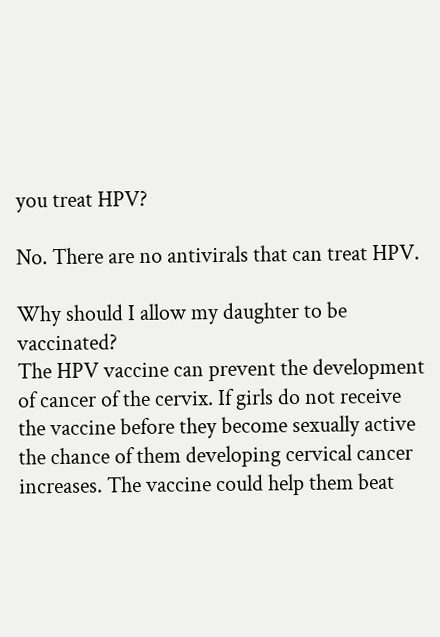you treat HPV?

No. There are no antivirals that can treat HPV.

Why should I allow my daughter to be vaccinated?
The HPV vaccine can prevent the development of cancer of the cervix. If girls do not receive the vaccine before they become sexually active the chance of them developing cervical cancer increases. The vaccine could help them beat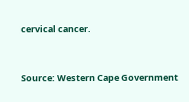cervical cancer.


Source: Western Cape Government